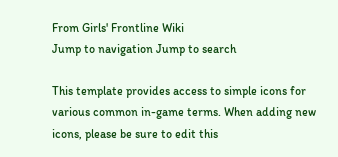From Girls' Frontline Wiki
Jump to navigation Jump to search

This template provides access to simple icons for various common in-game terms. When adding new icons, please be sure to edit this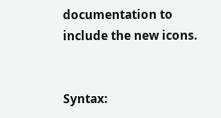documentation to include the new icons.


Syntax: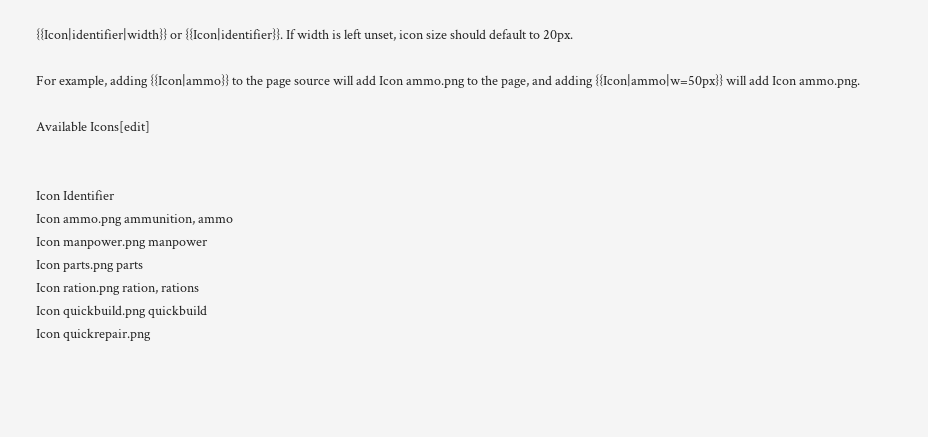{{Icon|identifier|width}} or {{Icon|identifier}}. If width is left unset, icon size should default to 20px.

For example, adding {{Icon|ammo}} to the page source will add Icon ammo.png to the page, and adding {{Icon|ammo|w=50px}} will add Icon ammo.png.

Available Icons[edit]


Icon Identifier
Icon ammo.png ammunition, ammo
Icon manpower.png manpower
Icon parts.png parts
Icon ration.png ration, rations
Icon quickbuild.png quickbuild
Icon quickrepair.png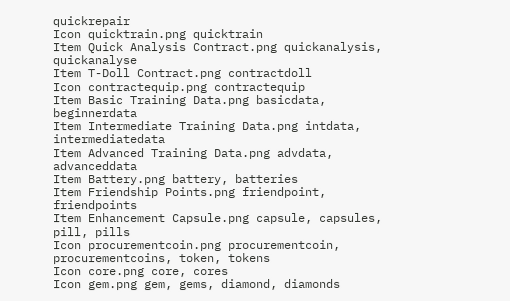quickrepair
Icon quicktrain.png quicktrain
Item Quick Analysis Contract.png quickanalysis, quickanalyse
Item T-Doll Contract.png contractdoll
Icon contractequip.png contractequip
Item Basic Training Data.png basicdata, beginnerdata
Item Intermediate Training Data.png intdata, intermediatedata
Item Advanced Training Data.png advdata, advanceddata
Item Battery.png battery, batteries
Item Friendship Points.png friendpoint, friendpoints
Item Enhancement Capsule.png capsule, capsules, pill, pills
Icon procurementcoin.png procurementcoin, procurementcoins, token, tokens
Icon core.png core, cores
Icon gem.png gem, gems, diamond, diamonds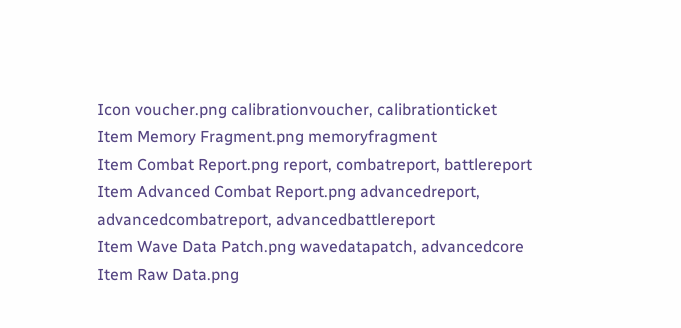Icon voucher.png calibrationvoucher, calibrationticket
Item Memory Fragment.png memoryfragment
Item Combat Report.png report, combatreport, battlereport
Item Advanced Combat Report.png advancedreport, advancedcombatreport, advancedbattlereport
Item Wave Data Patch.png wavedatapatch, advancedcore
Item Raw Data.png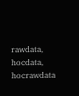rawdata, hocdata, hocrawdata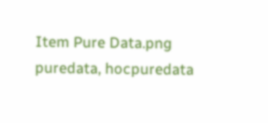Item Pure Data.png puredata, hocpuredata